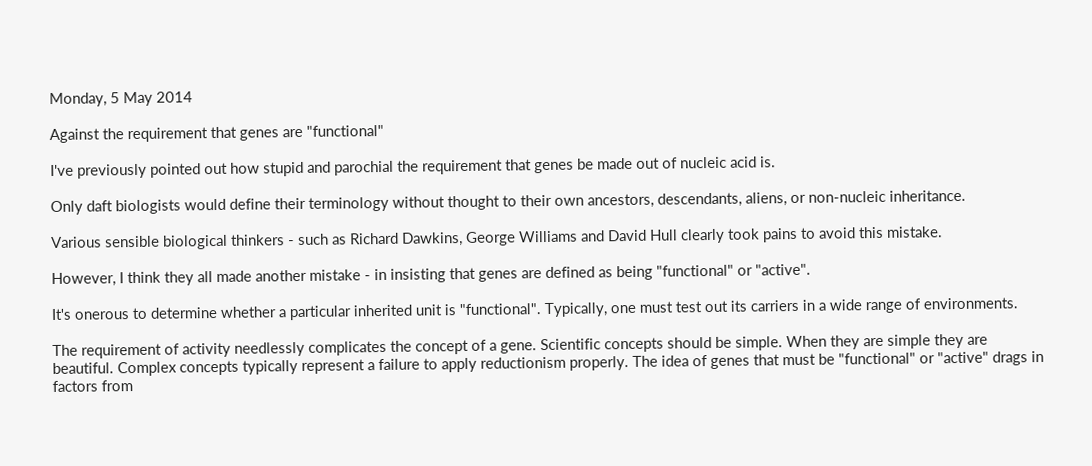Monday, 5 May 2014

Against the requirement that genes are "functional"

I've previously pointed out how stupid and parochial the requirement that genes be made out of nucleic acid is.

Only daft biologists would define their terminology without thought to their own ancestors, descendants, aliens, or non-nucleic inheritance.

Various sensible biological thinkers - such as Richard Dawkins, George Williams and David Hull clearly took pains to avoid this mistake.

However, I think they all made another mistake - in insisting that genes are defined as being "functional" or "active".

It's onerous to determine whether a particular inherited unit is "functional". Typically, one must test out its carriers in a wide range of environments.

The requirement of activity needlessly complicates the concept of a gene. Scientific concepts should be simple. When they are simple they are beautiful. Complex concepts typically represent a failure to apply reductionism properly. The idea of genes that must be "functional" or "active" drags in factors from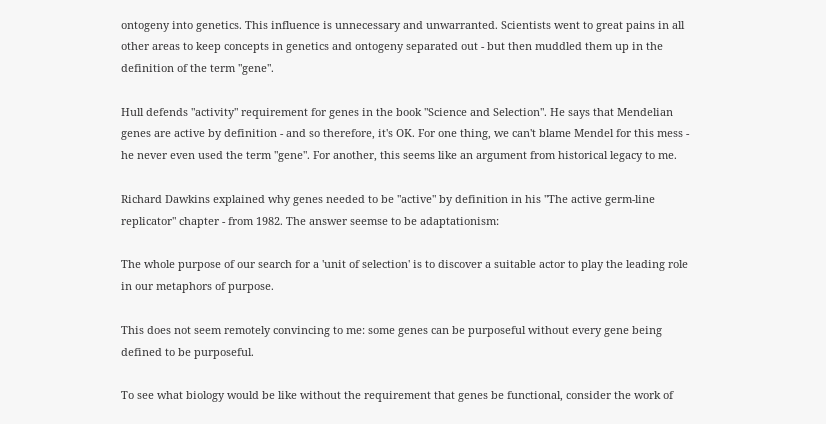ontogeny into genetics. This influence is unnecessary and unwarranted. Scientists went to great pains in all other areas to keep concepts in genetics and ontogeny separated out - but then muddled them up in the definition of the term "gene".

Hull defends "activity" requirement for genes in the book "Science and Selection". He says that Mendelian genes are active by definition - and so therefore, it's OK. For one thing, we can't blame Mendel for this mess - he never even used the term "gene". For another, this seems like an argument from historical legacy to me.

Richard Dawkins explained why genes needed to be "active" by definition in his "The active germ-line replicator" chapter - from 1982. The answer seemse to be adaptationism:

The whole purpose of our search for a 'unit of selection' is to discover a suitable actor to play the leading role in our metaphors of purpose.

This does not seem remotely convincing to me: some genes can be purposeful without every gene being defined to be purposeful.

To see what biology would be like without the requirement that genes be functional, consider the work of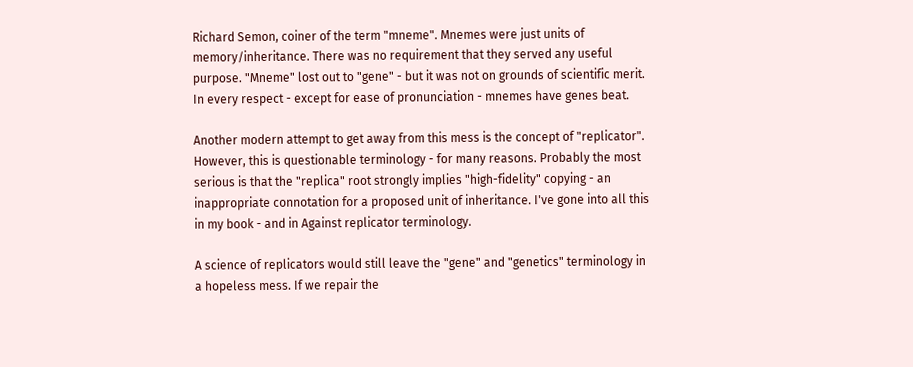Richard Semon, coiner of the term "mneme". Mnemes were just units of memory/inheritance. There was no requirement that they served any useful purpose. "Mneme" lost out to "gene" - but it was not on grounds of scientific merit. In every respect - except for ease of pronunciation - mnemes have genes beat.

Another modern attempt to get away from this mess is the concept of "replicator". However, this is questionable terminology - for many reasons. Probably the most serious is that the "replica" root strongly implies "high-fidelity" copying - an inappropriate connotation for a proposed unit of inheritance. I've gone into all this in my book - and in Against replicator terminology.

A science of replicators would still leave the "gene" and "genetics" terminology in a hopeless mess. If we repair the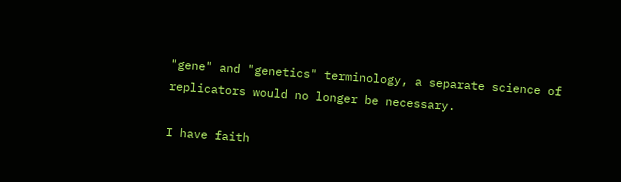"gene" and "genetics" terminology, a separate science of replicators would no longer be necessary.

I have faith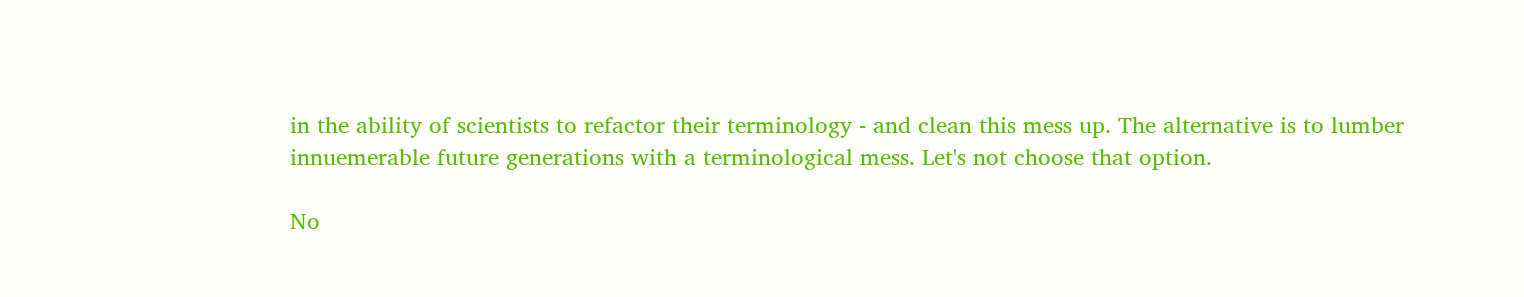in the ability of scientists to refactor their terminology - and clean this mess up. The alternative is to lumber innuemerable future generations with a terminological mess. Let's not choose that option.

No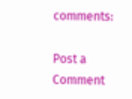comments:

Post a Comment